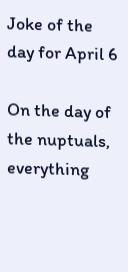Joke of the day for April 6

On the day of the nuptuals, everything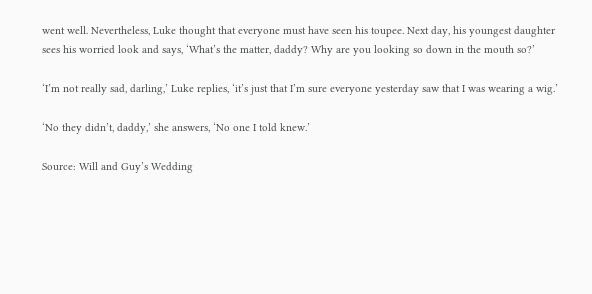went well. Nevertheless, Luke thought that everyone must have seen his toupee. Next day, his youngest daughter sees his worried look and says, ‘What’s the matter, daddy? Why are you looking so down in the mouth so?’

‘I’m not really sad, darling,’ Luke replies, ‘it’s just that I’m sure everyone yesterday saw that I was wearing a wig.’

‘No they didn’t, daddy,’ she answers, ‘No one I told knew.’

Source: Will and Guy’s Wedding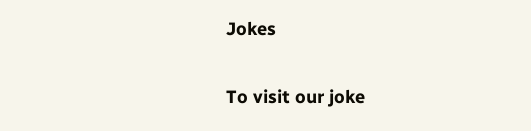Jokes

To visit our joke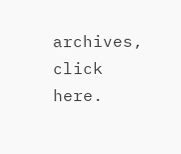archives, click here.